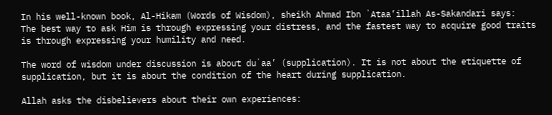In his well-known book, Al-Hikam (Words of Wisdom), sheikh Ahmad Ibn `Ataa’illah As-Sakandari says:
The best way to ask Him is through expressing your distress, and the fastest way to acquire good traits is through expressing your humility and need.

The word of wisdom under discussion is about du`aa’ (supplication). It is not about the etiquette of supplication, but it is about the condition of the heart during supplication.

Allah asks the disbelievers about their own experiences: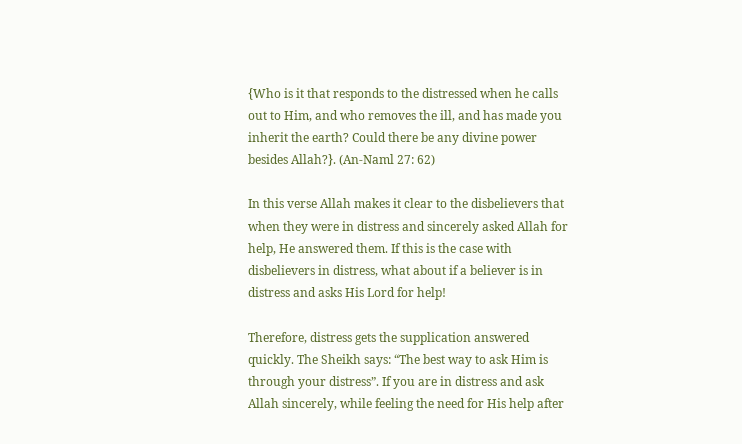{Who is it that responds to the distressed when he calls out to Him, and who removes the ill, and has made you inherit the earth? Could there be any divine power besides Allah?}. (An-Naml 27: 62)

In this verse Allah makes it clear to the disbelievers that when they were in distress and sincerely asked Allah for help, He answered them. If this is the case with disbelievers in distress, what about if a believer is in distress and asks His Lord for help!

Therefore, distress gets the supplication answered quickly. The Sheikh says: “The best way to ask Him is through your distress”. If you are in distress and ask Allah sincerely, while feeling the need for His help after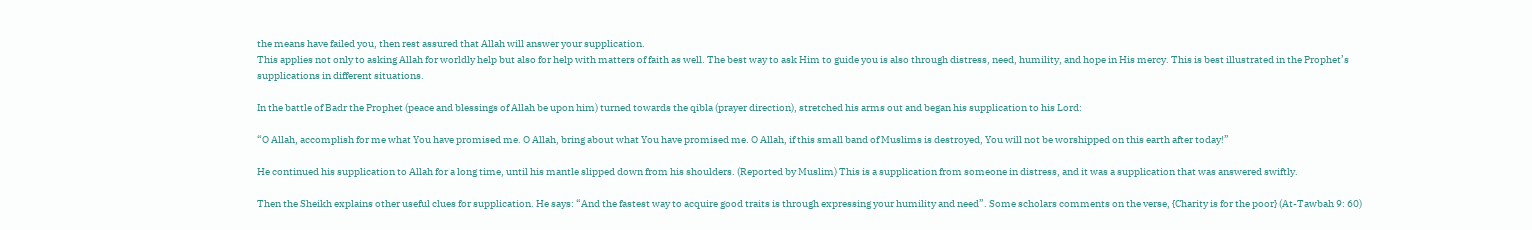the means have failed you, then rest assured that Allah will answer your supplication.
This applies not only to asking Allah for worldly help but also for help with matters of faith as well. The best way to ask Him to guide you is also through distress, need, humility, and hope in His mercy. This is best illustrated in the Prophet’s supplications in different situations.

In the battle of Badr the Prophet (peace and blessings of Allah be upon him) turned towards the qibla (prayer direction), stretched his arms out and began his supplication to his Lord:

“O Allah, accomplish for me what You have promised me. O Allah, bring about what You have promised me. O Allah, if this small band of Muslims is destroyed, You will not be worshipped on this earth after today!”

He continued his supplication to Allah for a long time, until his mantle slipped down from his shoulders. (Reported by Muslim) This is a supplication from someone in distress, and it was a supplication that was answered swiftly.

Then the Sheikh explains other useful clues for supplication. He says: “And the fastest way to acquire good traits is through expressing your humility and need”. Some scholars comments on the verse, {Charity is for the poor} (At-Tawbah 9: 60)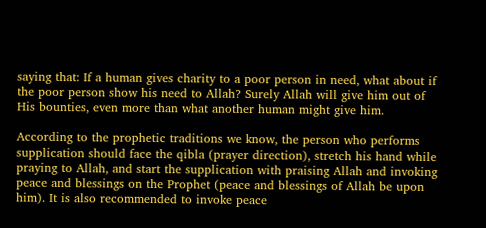saying that: If a human gives charity to a poor person in need, what about if the poor person show his need to Allah? Surely Allah will give him out of His bounties, even more than what another human might give him.

According to the prophetic traditions we know, the person who performs supplication should face the qibla (prayer direction), stretch his hand while praying to Allah, and start the supplication with praising Allah and invoking peace and blessings on the Prophet (peace and blessings of Allah be upon him). It is also recommended to invoke peace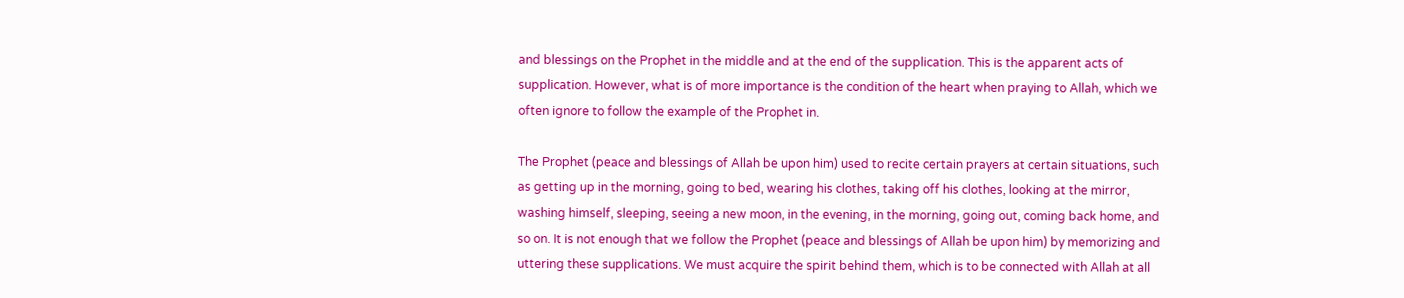and blessings on the Prophet in the middle and at the end of the supplication. This is the apparent acts of supplication. However, what is of more importance is the condition of the heart when praying to Allah, which we often ignore to follow the example of the Prophet in.

The Prophet (peace and blessings of Allah be upon him) used to recite certain prayers at certain situations, such as getting up in the morning, going to bed, wearing his clothes, taking off his clothes, looking at the mirror, washing himself, sleeping, seeing a new moon, in the evening, in the morning, going out, coming back home, and so on. It is not enough that we follow the Prophet (peace and blessings of Allah be upon him) by memorizing and uttering these supplications. We must acquire the spirit behind them, which is to be connected with Allah at all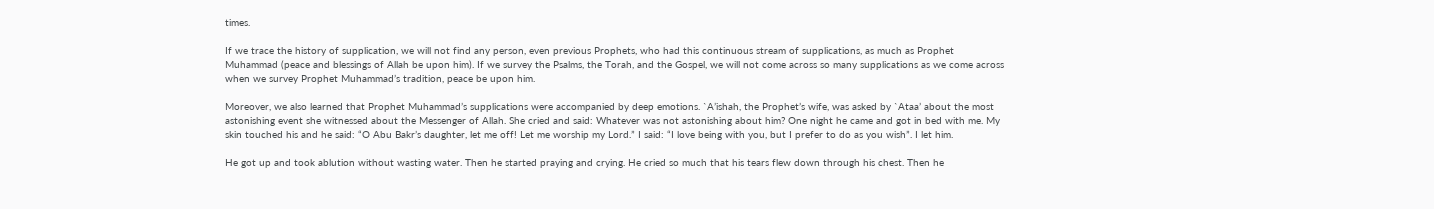times.

If we trace the history of supplication, we will not find any person, even previous Prophets, who had this continuous stream of supplications, as much as Prophet Muhammad (peace and blessings of Allah be upon him). If we survey the Psalms, the Torah, and the Gospel, we will not come across so many supplications as we come across when we survey Prophet Muhammad’s tradition, peace be upon him.

Moreover, we also learned that Prophet Muhammad’s supplications were accompanied by deep emotions. `A’ishah, the Prophet’s wife, was asked by `Ataa’ about the most astonishing event she witnessed about the Messenger of Allah. She cried and said: Whatever was not astonishing about him? One night he came and got in bed with me. My skin touched his and he said: “O Abu Bakr’s daughter, let me off! Let me worship my Lord.” I said: “I love being with you, but I prefer to do as you wish”. I let him.

He got up and took ablution without wasting water. Then he started praying and crying. He cried so much that his tears flew down through his chest. Then he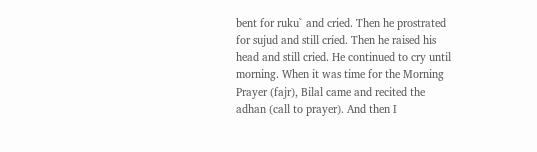bent for ruku` and cried. Then he prostrated for sujud and still cried. Then he raised his head and still cried. He continued to cry until morning. When it was time for the Morning Prayer (fajr), Bilal came and recited the adhan (call to prayer). And then I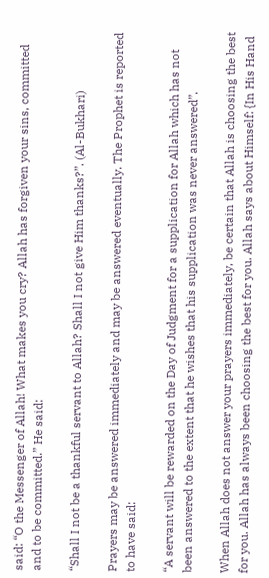said: “O the Messenger of Allah! What makes you cry? Allah has forgiven your sins, committed and to be committed.” He said:

“Shall I not be a thankful servant to Allah? Shall I not give Him thanks?”. (Al-Bukhari)

Prayers may be answered immediately and may be answered eventually. The Prophet is reported to have said:

“A servant will be rewarded on the Day of Judgment for a supplication for Allah which has not been answered to the extent that he wishes that his supplication was never answered”.

When Allah does not answer your prayers immediately, be certain that Allah is choosing the best for you. Allah has always been choosing the best for you. Allah says about Himself: {In His Hand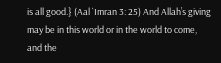is all good.} (Aal `Imran 3: 25) And Allah’s giving may be in this world or in the world to come, and the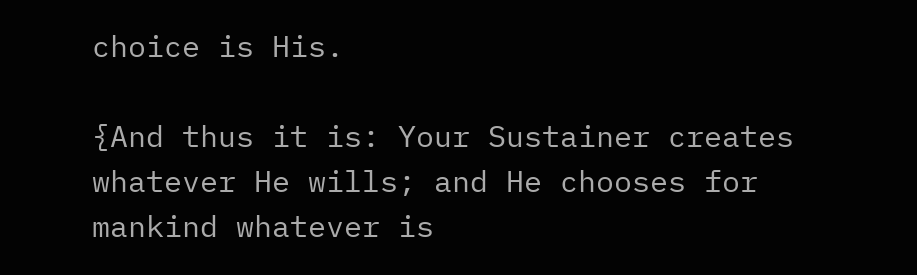choice is His.

{And thus it is: Your Sustainer creates whatever He wills; and He chooses for mankind whatever is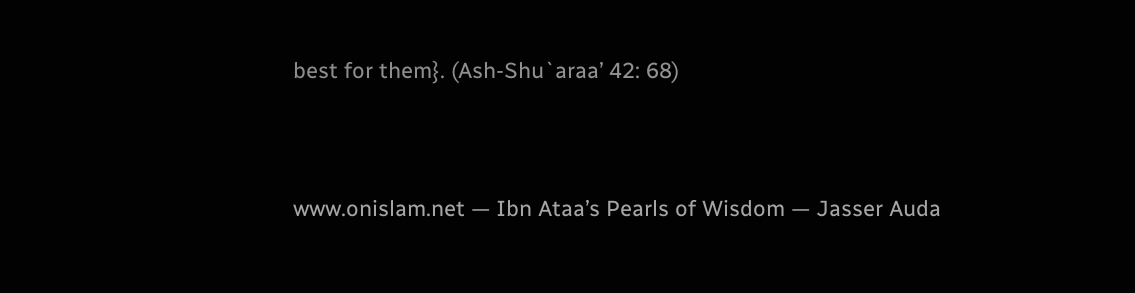best for them}. (Ash-Shu`araa’ 42: 68)


www.onislam.net — Ibn Ataa’s Pearls of Wisdom — Jasser Auda